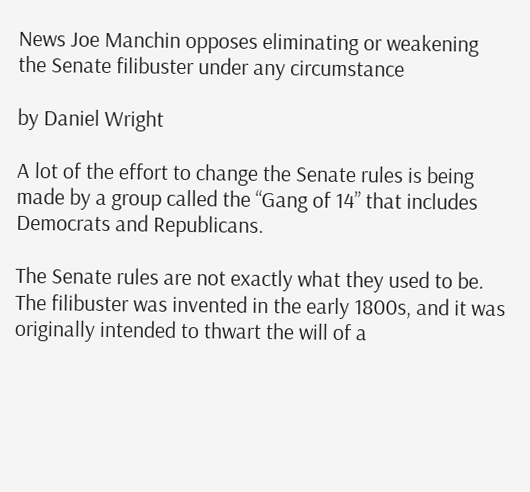News Joe Manchin opposes eliminating or weakening the Senate filibuster under any circumstance

by Daniel Wright

A lot of the effort to change the Senate rules is being made by a group called the “Gang of 14” that includes Democrats and Republicans.

The Senate rules are not exactly what they used to be. The filibuster was invented in the early 1800s, and it was originally intended to thwart the will of a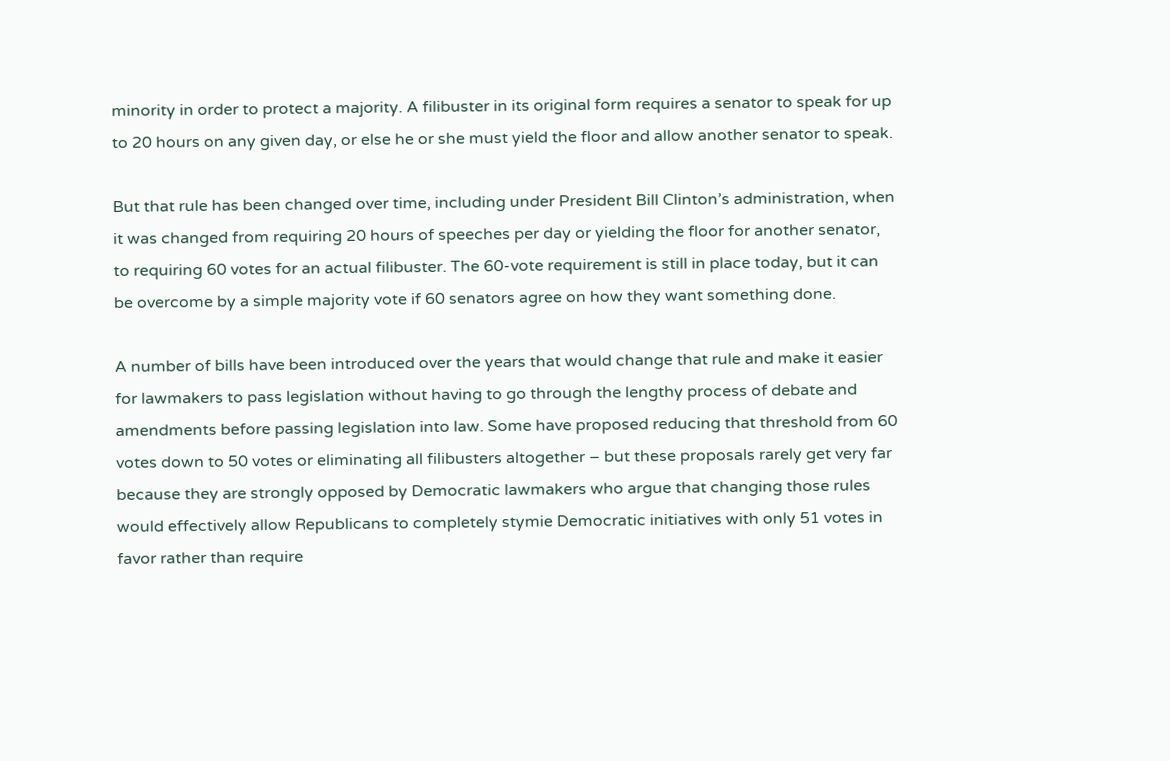minority in order to protect a majority. A filibuster in its original form requires a senator to speak for up to 20 hours on any given day, or else he or she must yield the floor and allow another senator to speak.

But that rule has been changed over time, including under President Bill Clinton’s administration, when it was changed from requiring 20 hours of speeches per day or yielding the floor for another senator, to requiring 60 votes for an actual filibuster. The 60-vote requirement is still in place today, but it can be overcome by a simple majority vote if 60 senators agree on how they want something done.

A number of bills have been introduced over the years that would change that rule and make it easier for lawmakers to pass legislation without having to go through the lengthy process of debate and amendments before passing legislation into law. Some have proposed reducing that threshold from 60 votes down to 50 votes or eliminating all filibusters altogether – but these proposals rarely get very far because they are strongly opposed by Democratic lawmakers who argue that changing those rules would effectively allow Republicans to completely stymie Democratic initiatives with only 51 votes in favor rather than require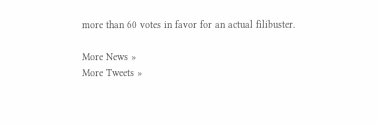more than 60 votes in favor for an actual filibuster.

More News »
More Tweets »